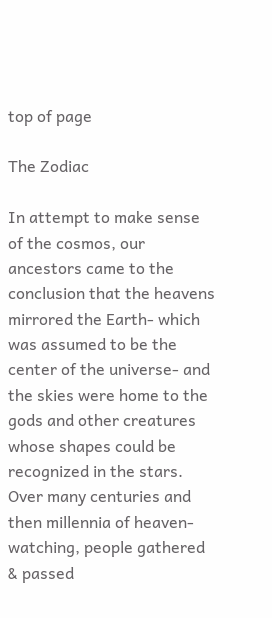top of page

The Zodiac

In attempt to make sense of the cosmos, our ancestors came to the conclusion that the heavens mirrored the Earth- which was assumed to be the center of the universe- and the skies were home to the gods and other creatures whose shapes could be recognized in the stars. Over many centuries and then millennia of heaven-watching, people gathered & passed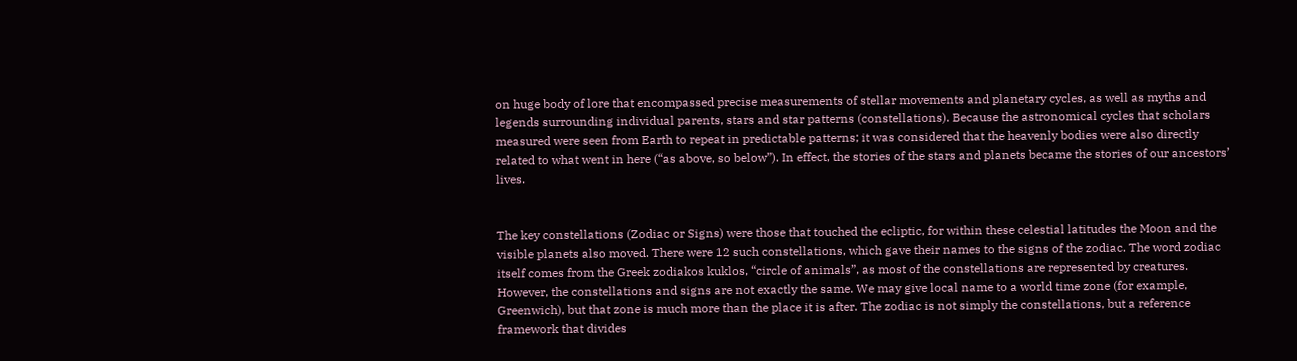on huge body of lore that encompassed precise measurements of stellar movements and planetary cycles, as well as myths and legends surrounding individual parents, stars and star patterns (constellations). Because the astronomical cycles that scholars measured were seen from Earth to repeat in predictable patterns; it was considered that the heavenly bodies were also directly related to what went in here (“as above, so below”). In effect, the stories of the stars and planets became the stories of our ancestors’ lives.


The key constellations (Zodiac or Signs) were those that touched the ecliptic, for within these celestial latitudes the Moon and the visible planets also moved. There were 12 such constellations, which gave their names to the signs of the zodiac. The word zodiac itself comes from the Greek zodiakos kuklos, “circle of animals”, as most of the constellations are represented by creatures. However, the constellations and signs are not exactly the same. We may give local name to a world time zone (for example, Greenwich), but that zone is much more than the place it is after. The zodiac is not simply the constellations, but a reference framework that divides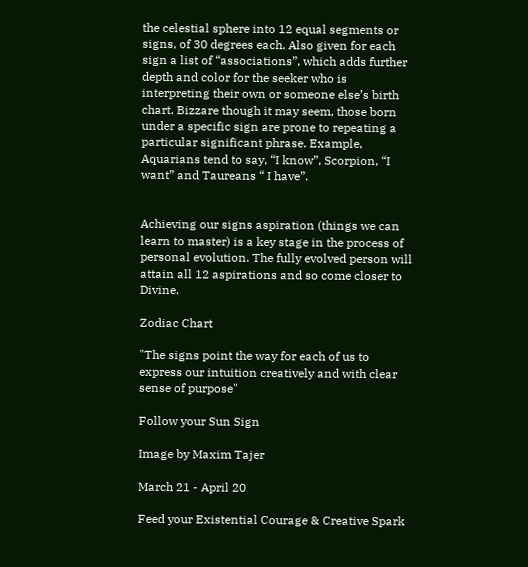the celestial sphere into 12 equal segments or signs, of 30 degrees each. Also given for each sign a list of “associations”, which adds further depth and color for the seeker who is interpreting their own or someone else’s birth chart. Bizzare though it may seem, those born under a specific sign are prone to repeating a particular significant phrase. Example, Aquarians tend to say, “I know”, Scorpion, “I want” and Taureans “ I have”.


Achieving our signs aspiration (things we can learn to master) is a key stage in the process of personal evolution. The fully evolved person will attain all 12 aspirations and so come closer to Divine.

Zodiac Chart

"The signs point the way for each of us to express our intuition creatively and with clear sense of purpose"

Follow your Sun Sign

Image by Maxim Tajer

March 21 - April 20

Feed your Existential Courage & Creative Spark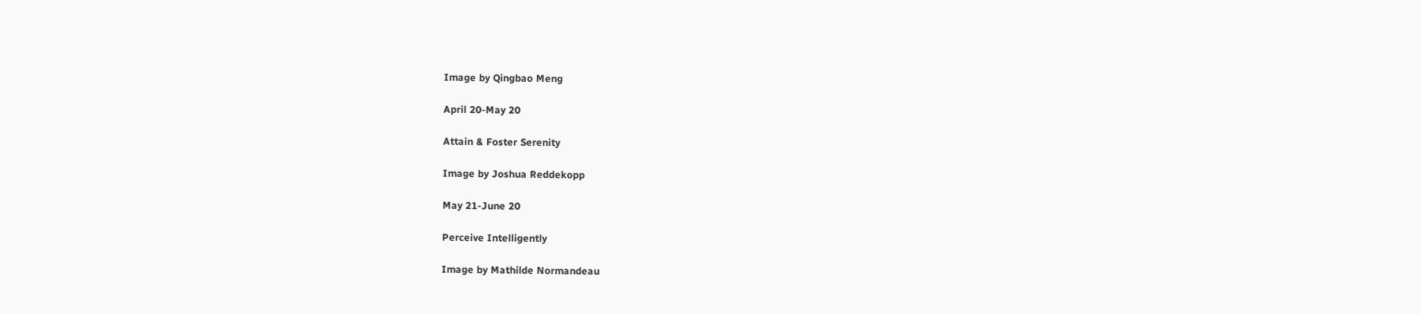Image by Qingbao Meng

April 20-May 20

Attain & Foster Serenity

Image by Joshua Reddekopp

May 21-June 20

Perceive Intelligently

Image by Mathilde Normandeau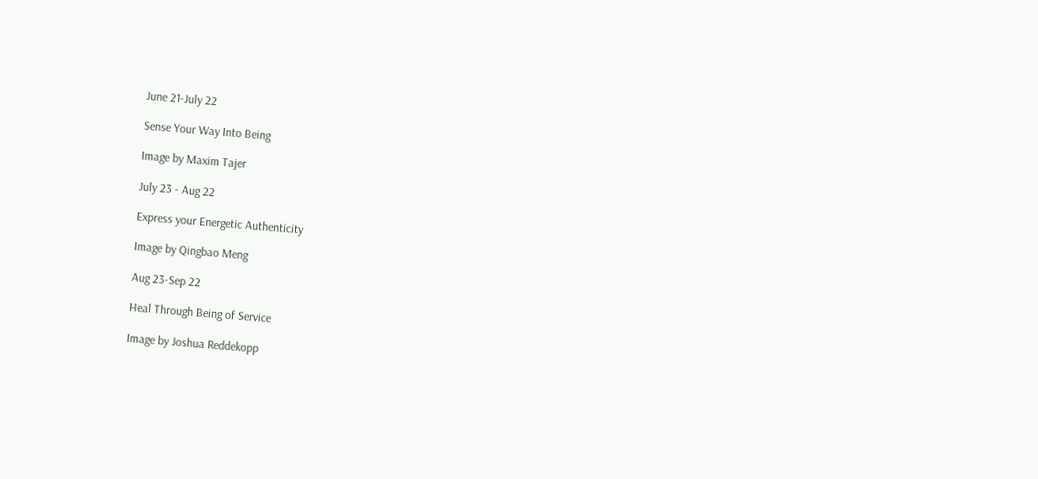June 21-July 22

Sense Your Way Into Being

Image by Maxim Tajer

July 23 - Aug 22

Express your Energetic Authenticity

Image by Qingbao Meng

Aug 23-Sep 22

Heal Through Being of Service

Image by Joshua Reddekopp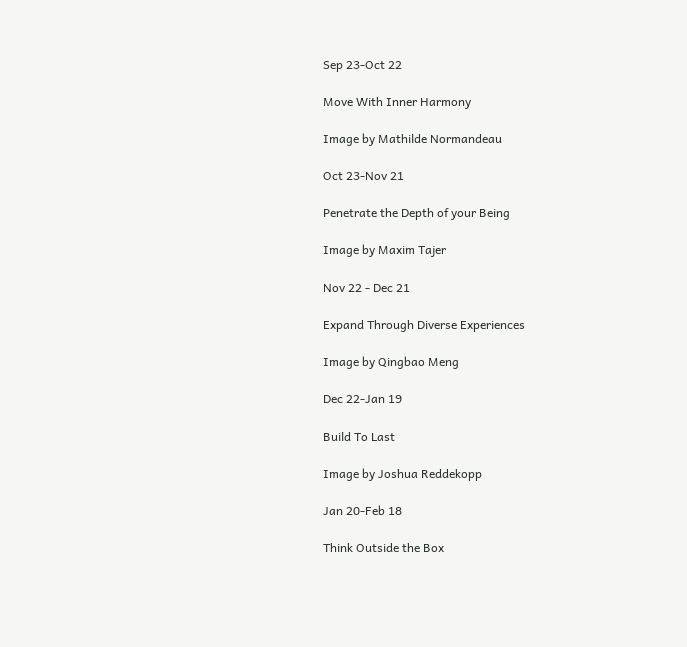Sep 23-Oct 22

Move With Inner Harmony

Image by Mathilde Normandeau

Oct 23-Nov 21

Penetrate the Depth of your Being

Image by Maxim Tajer

Nov 22 - Dec 21

Expand Through Diverse Experiences

Image by Qingbao Meng

Dec 22-Jan 19

Build To Last

Image by Joshua Reddekopp

Jan 20-Feb 18

Think Outside the Box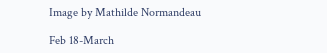Image by Mathilde Normandeau

Feb 18-March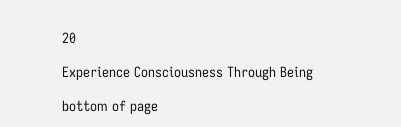20

Experience Consciousness Through Being

bottom of page